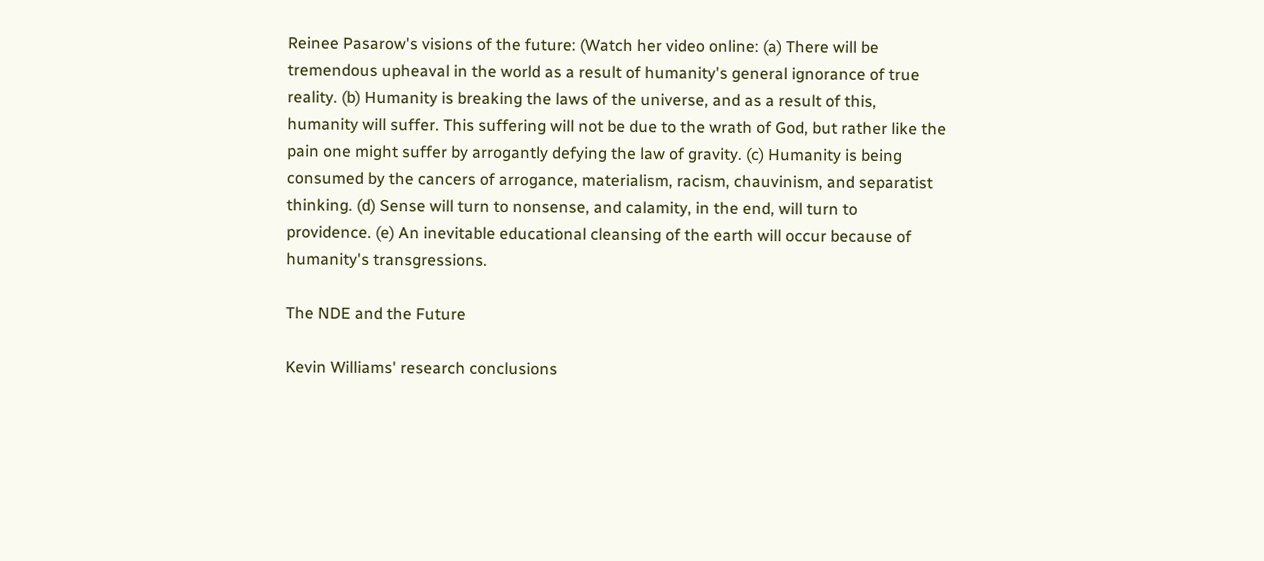Reinee Pasarow's visions of the future: (Watch her video online: (a) There will be tremendous upheaval in the world as a result of humanity's general ignorance of true reality. (b) Humanity is breaking the laws of the universe, and as a result of this, humanity will suffer. This suffering will not be due to the wrath of God, but rather like the pain one might suffer by arrogantly defying the law of gravity. (c) Humanity is being consumed by the cancers of arrogance, materialism, racism, chauvinism, and separatist thinking. (d) Sense will turn to nonsense, and calamity, in the end, will turn to providence. (e) An inevitable educational cleansing of the earth will occur because of humanity's transgressions.

The NDE and the Future

Kevin Williams' research conclusions